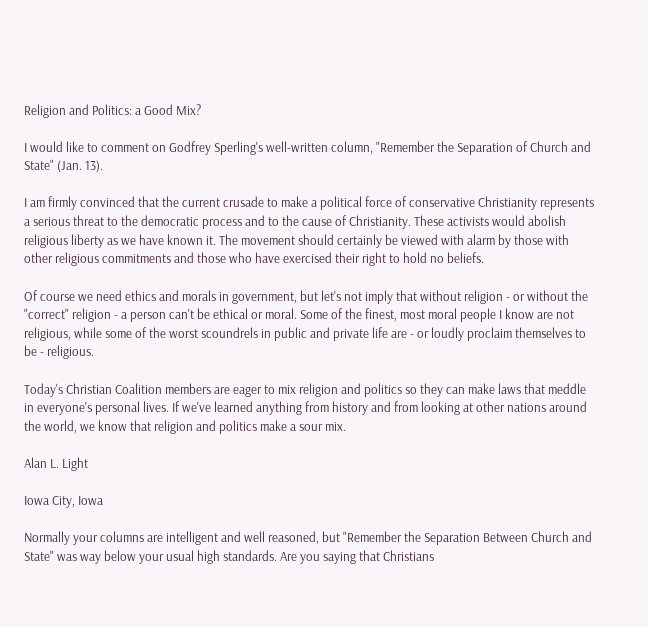Religion and Politics: a Good Mix?

I would like to comment on Godfrey Sperling's well-written column, "Remember the Separation of Church and State" (Jan. 13).

I am firmly convinced that the current crusade to make a political force of conservative Christianity represents a serious threat to the democratic process and to the cause of Christianity. These activists would abolish religious liberty as we have known it. The movement should certainly be viewed with alarm by those with other religious commitments and those who have exercised their right to hold no beliefs.

Of course we need ethics and morals in government, but let's not imply that without religion - or without the "correct" religion - a person can't be ethical or moral. Some of the finest, most moral people I know are not religious, while some of the worst scoundrels in public and private life are - or loudly proclaim themselves to be - religious.

Today's Christian Coalition members are eager to mix religion and politics so they can make laws that meddle in everyone's personal lives. If we've learned anything from history and from looking at other nations around the world, we know that religion and politics make a sour mix.

Alan L. Light

Iowa City, Iowa

Normally your columns are intelligent and well reasoned, but "Remember the Separation Between Church and State" was way below your usual high standards. Are you saying that Christians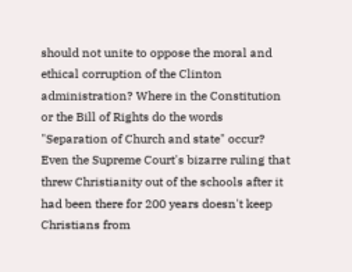should not unite to oppose the moral and ethical corruption of the Clinton administration? Where in the Constitution or the Bill of Rights do the words "Separation of Church and state" occur? Even the Supreme Court's bizarre ruling that threw Christianity out of the schools after it had been there for 200 years doesn't keep Christians from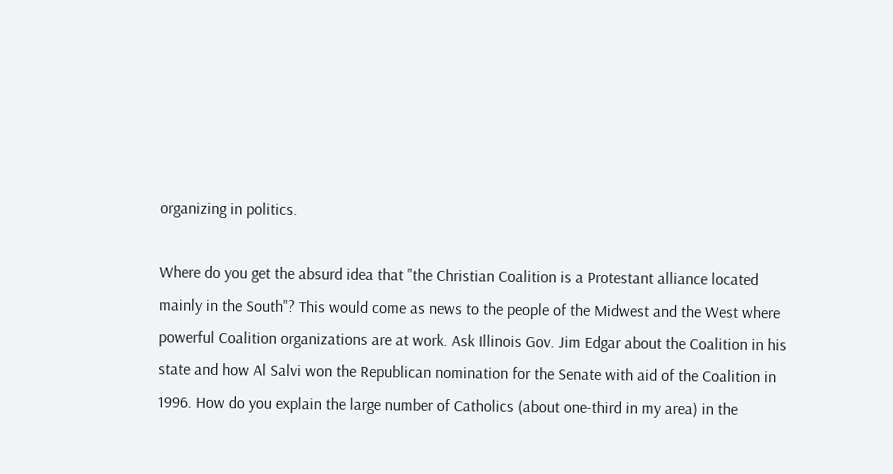organizing in politics.

Where do you get the absurd idea that "the Christian Coalition is a Protestant alliance located mainly in the South"? This would come as news to the people of the Midwest and the West where powerful Coalition organizations are at work. Ask Illinois Gov. Jim Edgar about the Coalition in his state and how Al Salvi won the Republican nomination for the Senate with aid of the Coalition in 1996. How do you explain the large number of Catholics (about one-third in my area) in the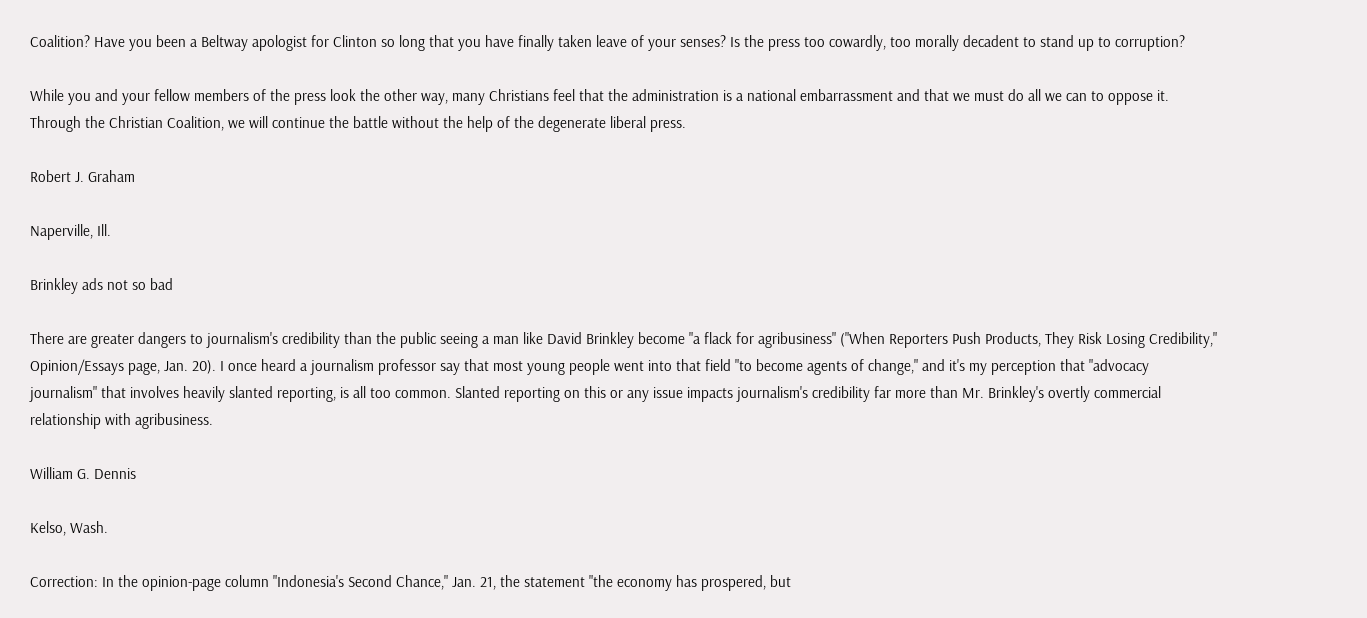Coalition? Have you been a Beltway apologist for Clinton so long that you have finally taken leave of your senses? Is the press too cowardly, too morally decadent to stand up to corruption?

While you and your fellow members of the press look the other way, many Christians feel that the administration is a national embarrassment and that we must do all we can to oppose it. Through the Christian Coalition, we will continue the battle without the help of the degenerate liberal press.

Robert J. Graham

Naperville, Ill.

Brinkley ads not so bad

There are greater dangers to journalism's credibility than the public seeing a man like David Brinkley become "a flack for agribusiness" ("When Reporters Push Products, They Risk Losing Credibility," Opinion/Essays page, Jan. 20). I once heard a journalism professor say that most young people went into that field "to become agents of change," and it's my perception that "advocacy journalism" that involves heavily slanted reporting, is all too common. Slanted reporting on this or any issue impacts journalism's credibility far more than Mr. Brinkley's overtly commercial relationship with agribusiness.

William G. Dennis

Kelso, Wash.

Correction: In the opinion-page column "Indonesia's Second Chance," Jan. 21, the statement "the economy has prospered, but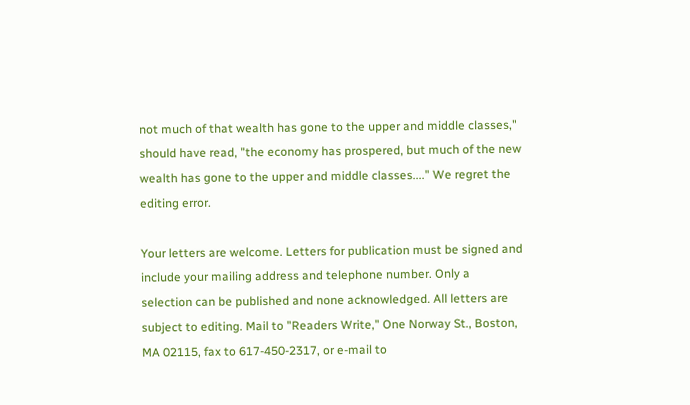not much of that wealth has gone to the upper and middle classes," should have read, "the economy has prospered, but much of the new wealth has gone to the upper and middle classes...." We regret the editing error.

Your letters are welcome. Letters for publication must be signed and include your mailing address and telephone number. Only a selection can be published and none acknowledged. All letters are subject to editing. Mail to "Readers Write," One Norway St., Boston, MA 02115, fax to 617-450-2317, or e-mail to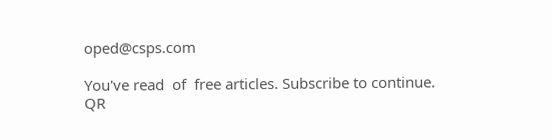oped@csps.com

You've read  of  free articles. Subscribe to continue.
QR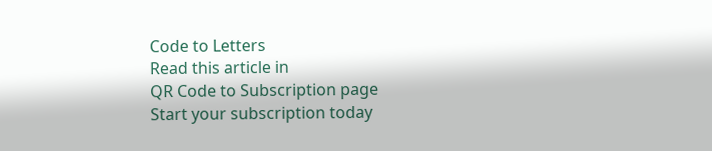Code to Letters
Read this article in
QR Code to Subscription page
Start your subscription today